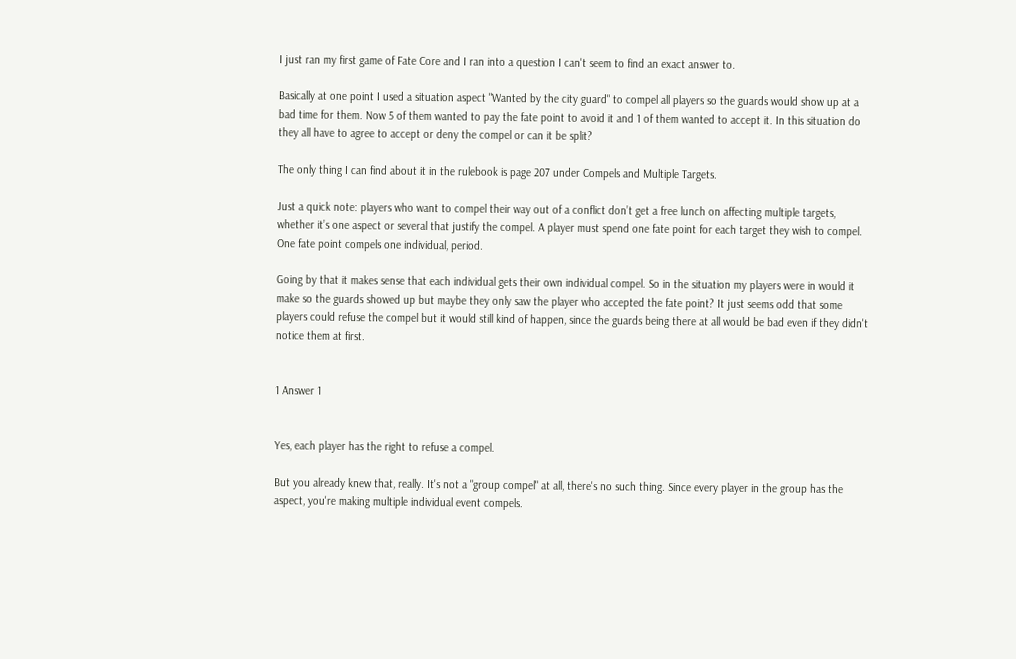I just ran my first game of Fate Core and I ran into a question I can't seem to find an exact answer to.

Basically at one point I used a situation aspect "Wanted by the city guard" to compel all players so the guards would show up at a bad time for them. Now 5 of them wanted to pay the fate point to avoid it and 1 of them wanted to accept it. In this situation do they all have to agree to accept or deny the compel or can it be split?

The only thing I can find about it in the rulebook is page 207 under Compels and Multiple Targets.

Just a quick note: players who want to compel their way out of a conflict don’t get a free lunch on affecting multiple targets, whether it’s one aspect or several that justify the compel. A player must spend one fate point for each target they wish to compel. One fate point compels one individual, period.

Going by that it makes sense that each individual gets their own individual compel. So in the situation my players were in would it make so the guards showed up but maybe they only saw the player who accepted the fate point? It just seems odd that some players could refuse the compel but it would still kind of happen, since the guards being there at all would be bad even if they didn't notice them at first.


1 Answer 1


Yes, each player has the right to refuse a compel.

But you already knew that, really. It's not a "group compel" at all, there's no such thing. Since every player in the group has the aspect, you're making multiple individual event compels.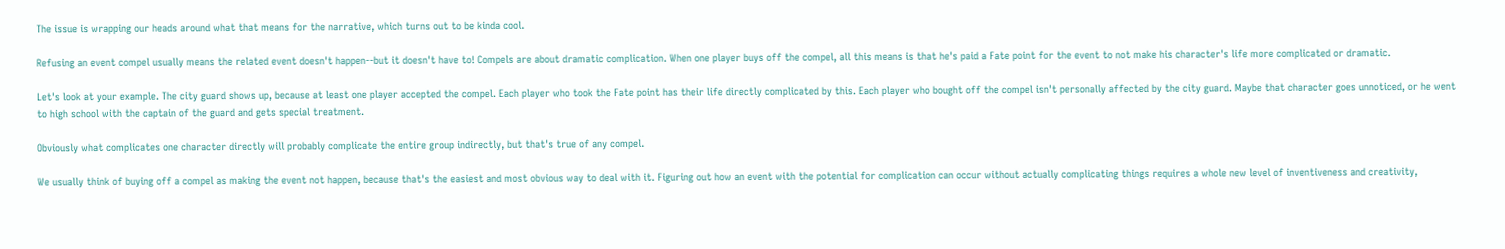The issue is wrapping our heads around what that means for the narrative, which turns out to be kinda cool.

Refusing an event compel usually means the related event doesn't happen--but it doesn't have to! Compels are about dramatic complication. When one player buys off the compel, all this means is that he's paid a Fate point for the event to not make his character's life more complicated or dramatic.

Let's look at your example. The city guard shows up, because at least one player accepted the compel. Each player who took the Fate point has their life directly complicated by this. Each player who bought off the compel isn't personally affected by the city guard. Maybe that character goes unnoticed, or he went to high school with the captain of the guard and gets special treatment.

Obviously what complicates one character directly will probably complicate the entire group indirectly, but that's true of any compel.

We usually think of buying off a compel as making the event not happen, because that's the easiest and most obvious way to deal with it. Figuring out how an event with the potential for complication can occur without actually complicating things requires a whole new level of inventiveness and creativity,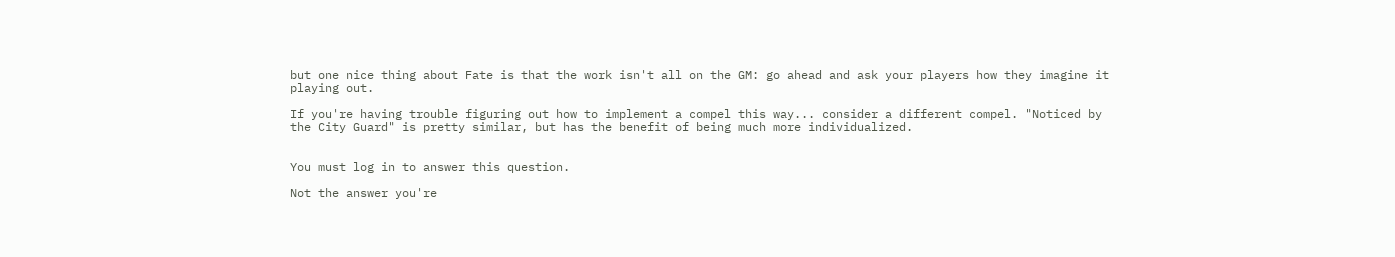but one nice thing about Fate is that the work isn't all on the GM: go ahead and ask your players how they imagine it playing out.

If you're having trouble figuring out how to implement a compel this way... consider a different compel. "Noticed by the City Guard" is pretty similar, but has the benefit of being much more individualized.


You must log in to answer this question.

Not the answer you're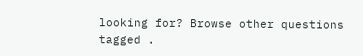looking for? Browse other questions tagged .